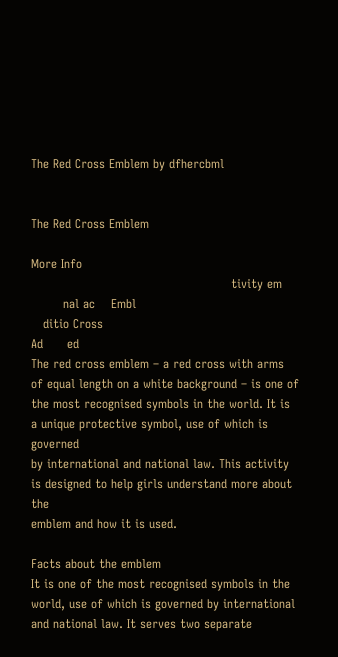The Red Cross Emblem by dfhercbml


The Red Cross Emblem

More Info
                                                  tivity em
        nal ac    Embl
   ditio Cross
Ad      ed
The red cross emblem – a red cross with arms of equal length on a white background – is one of
the most recognised symbols in the world. It is a unique protective symbol, use of which is governed
by international and national law. This activity is designed to help girls understand more about the
emblem and how it is used.

Facts about the emblem
It is one of the most recognised symbols in the world, use of which is governed by international and national law. It serves two separate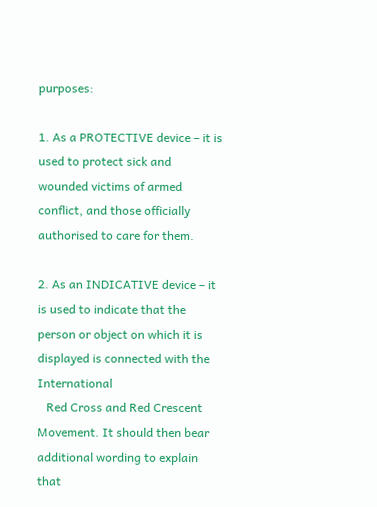purposes:

1. As a PROTECTIVE device – it is used to protect sick and wounded victims of armed conflict, and those officially authorised to care for them.

2. As an INDICATIVE device – it is used to indicate that the person or object on which it is displayed is connected with the International
   Red Cross and Red Crescent Movement. It should then bear additional wording to explain that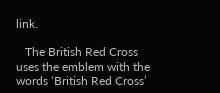link.

   The British Red Cross uses the emblem with the words ‘British Red Cross’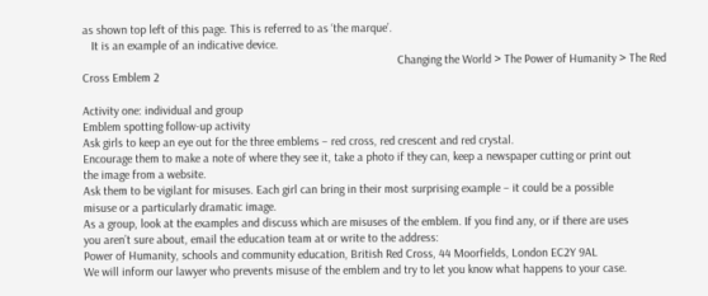as shown top left of this page. This is referred to as ‘the marque’.
   It is an example of an indicative device.
                                                                                                         Changing the World > The Power of Humanity > The Red Cross Emblem 2

Activity one: individual and group
Emblem spotting follow-up activity
Ask girls to keep an eye out for the three emblems – red cross, red crescent and red crystal.
Encourage them to make a note of where they see it, take a photo if they can, keep a newspaper cutting or print out
the image from a website.
Ask them to be vigilant for misuses. Each girl can bring in their most surprising example – it could be a possible
misuse or a particularly dramatic image.
As a group, look at the examples and discuss which are misuses of the emblem. If you find any, or if there are uses
you aren’t sure about, email the education team at or write to the address:
Power of Humanity, schools and community education, British Red Cross, 44 Moorfields, London EC2Y 9AL
We will inform our lawyer who prevents misuse of the emblem and try to let you know what happens to your case.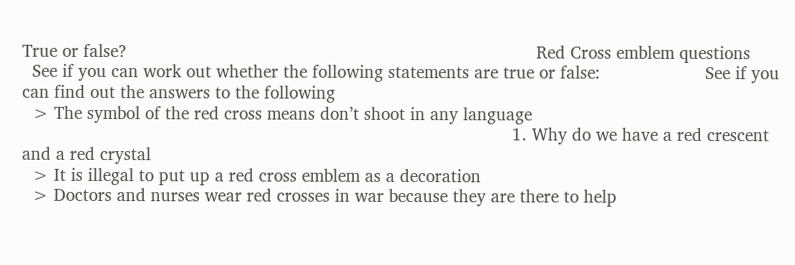True or false?                                                                                  Red Cross emblem questions
  See if you can work out whether the following statements are true or false:                     See if you can find out the answers to the following
  > The symbol of the red cross means don’t shoot in any language
                                                                                                  1. Why do we have a red crescent and a red crystal
  > It is illegal to put up a red cross emblem as a decoration
  > Doctors and nurses wear red crosses in war because they are there to help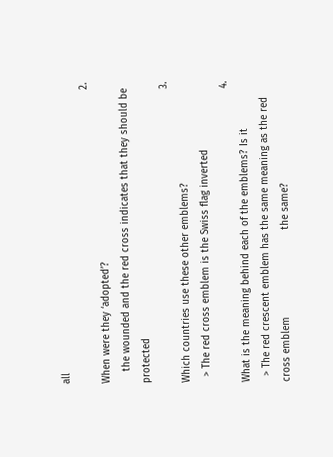all
                                                                                                  2. When were they ‘adopted’?
    the wounded and the red cross indicates that they should be protected
                                                                                                  3. Which countries use these other emblems?
  > The red cross emblem is the Swiss flag inverted
                                                                                                  4. What is the meaning behind each of the emblems? Is it
  > The red crescent emblem has the same meaning as the red cross emblem                             the same?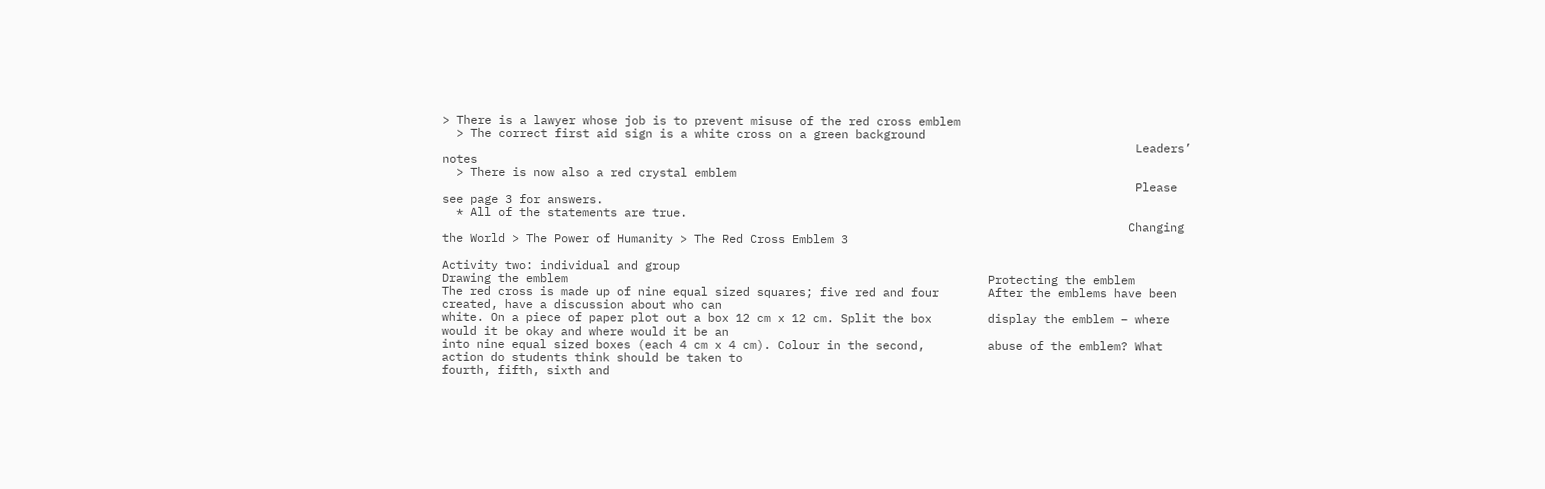> There is a lawyer whose job is to prevent misuse of the red cross emblem
  > The correct first aid sign is a white cross on a green background
                                                                                                   Leaders’ notes
  > There is now also a red crystal emblem
                                                                                                   Please see page 3 for answers.
  * All of the statements are true.
                                                                                                  Changing the World > The Power of Humanity > The Red Cross Emblem 3

Activity two: individual and group
Drawing the emblem                                                            Protecting the emblem
The red cross is made up of nine equal sized squares; five red and four       After the emblems have been created, have a discussion about who can
white. On a piece of paper plot out a box 12 cm x 12 cm. Split the box        display the emblem – where would it be okay and where would it be an
into nine equal sized boxes (each 4 cm x 4 cm). Colour in the second,         abuse of the emblem? What action do students think should be taken to
fourth, fifth, sixth and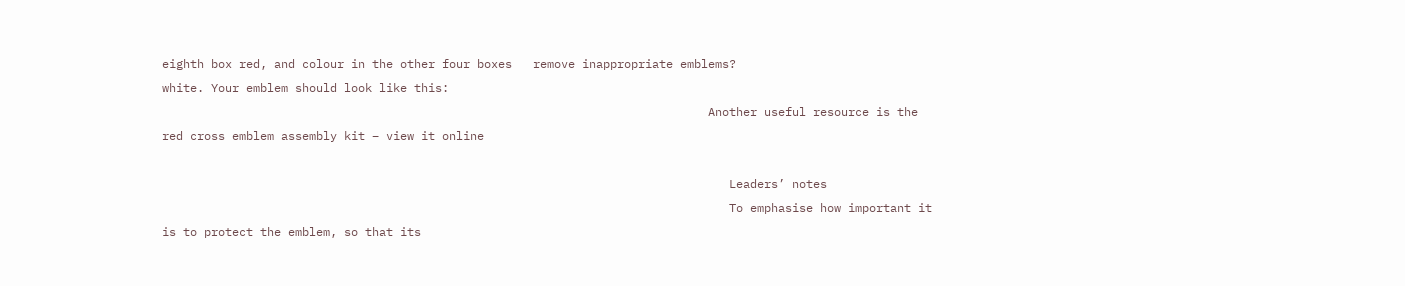eighth box red, and colour in the other four boxes   remove inappropriate emblems?
white. Your emblem should look like this:
                                                                              Another useful resource is the red cross emblem assembly kit – view it online

                                                                                 Leaders’ notes
                                                                                 To emphasise how important it is to protect the emblem, so that its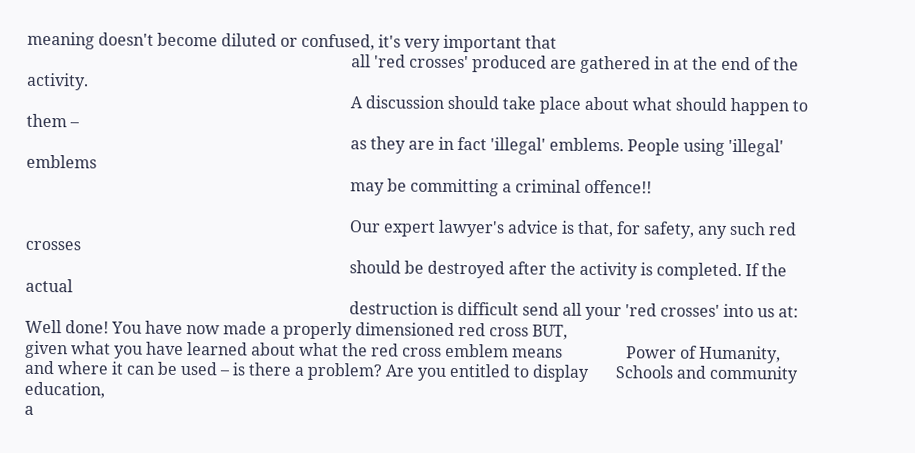meaning doesn't become diluted or confused, it's very important that
                                                                                 all 'red crosses' produced are gathered in at the end of the activity.
                                                                                 A discussion should take place about what should happen to them –
                                                                                 as they are in fact 'illegal' emblems. People using 'illegal' emblems
                                                                                 may be committing a criminal offence!!

                                                                                 Our expert lawyer's advice is that, for safety, any such red crosses
                                                                                 should be destroyed after the activity is completed. If the actual
                                                                                 destruction is difficult send all your 'red crosses' into us at:
Well done! You have now made a properly dimensioned red cross BUT,
given what you have learned about what the red cross emblem means                Power of Humanity,
and where it can be used – is there a problem? Are you entitled to display       Schools and community education,
a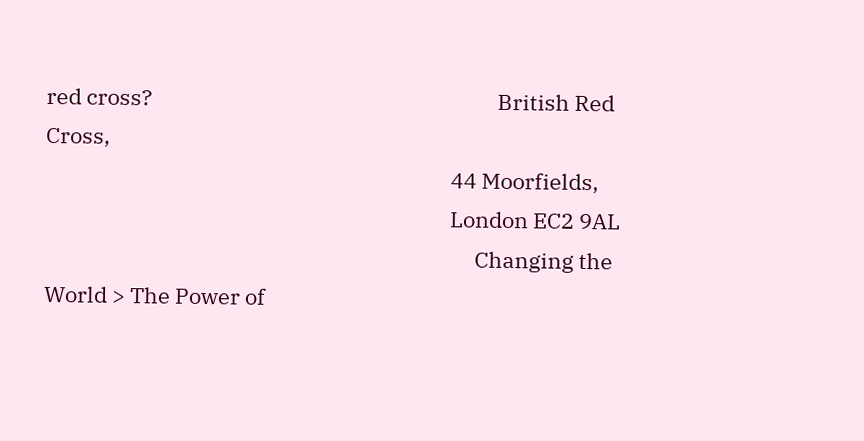red cross?                                                                     British Red Cross,
                                                                                 44 Moorfields,
                                                                                 London EC2 9AL
                                                                                      Changing the World > The Power of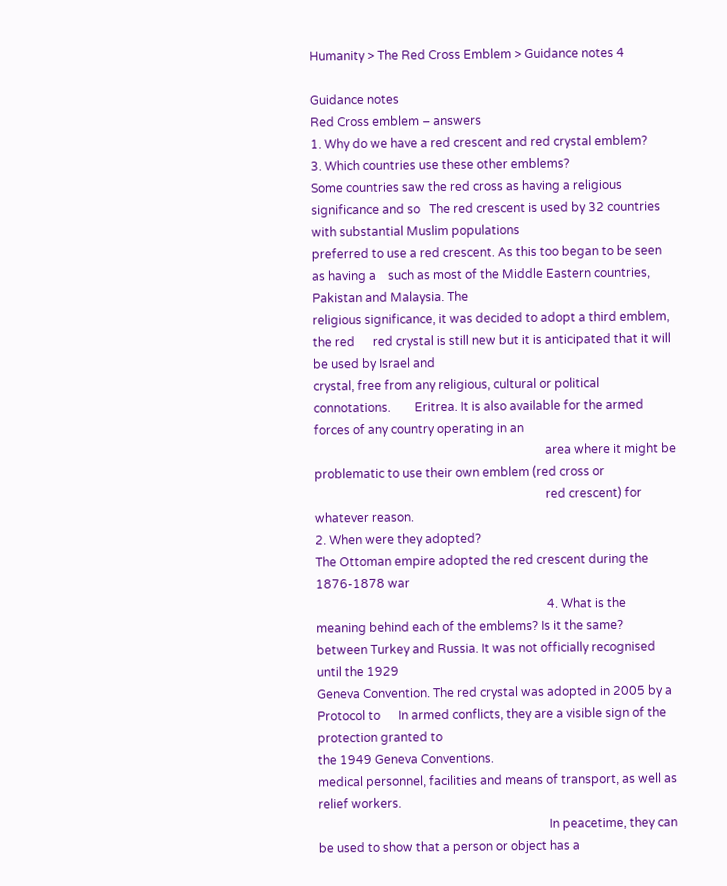Humanity > The Red Cross Emblem > Guidance notes 4

Guidance notes
Red Cross emblem – answers
1. Why do we have a red crescent and red crystal emblem?                     3. Which countries use these other emblems?
Some countries saw the red cross as having a religious significance and so   The red crescent is used by 32 countries with substantial Muslim populations
preferred to use a red crescent. As this too began to be seen as having a    such as most of the Middle Eastern countries, Pakistan and Malaysia. The
religious significance, it was decided to adopt a third emblem, the red      red crystal is still new but it is anticipated that it will be used by Israel and
crystal, free from any religious, cultural or political connotations.        Eritrea. It is also available for the armed forces of any country operating in an
                                                                             area where it might be problematic to use their own emblem (red cross or
                                                                             red crescent) for whatever reason.
2. When were they adopted?
The Ottoman empire adopted the red crescent during the 1876-1878 war
                                                                             4. What is the meaning behind each of the emblems? Is it the same?
between Turkey and Russia. It was not officially recognised until the 1929
Geneva Convention. The red crystal was adopted in 2005 by a Protocol to      In armed conflicts, they are a visible sign of the protection granted to
the 1949 Geneva Conventions.                                                 medical personnel, facilities and means of transport, as well as relief workers.
                                                                             In peacetime, they can be used to show that a person or object has a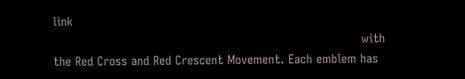link
                                                                             with the Red Cross and Red Crescent Movement. Each emblem has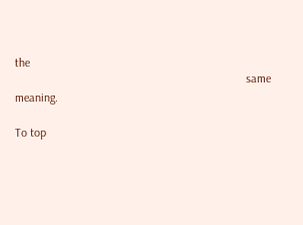the
                                                                             same meaning.

To top